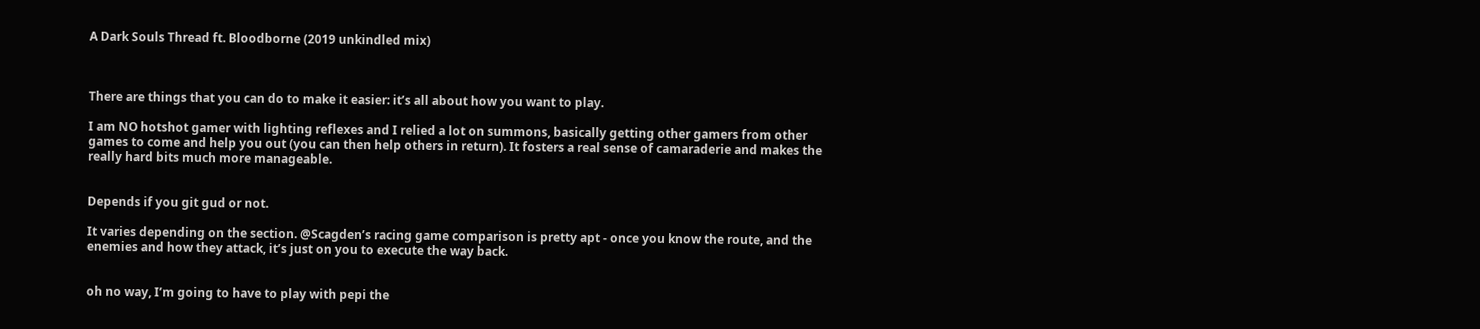A Dark Souls Thread ft. Bloodborne (2019 unkindled mix)



There are things that you can do to make it easier: it’s all about how you want to play.

I am NO hotshot gamer with lighting reflexes and I relied a lot on summons, basically getting other gamers from other games to come and help you out (you can then help others in return). It fosters a real sense of camaraderie and makes the really hard bits much more manageable.


Depends if you git gud or not.

It varies depending on the section. @Scagden’s racing game comparison is pretty apt - once you know the route, and the enemies and how they attack, it’s just on you to execute the way back.


oh no way, I’m going to have to play with pepi the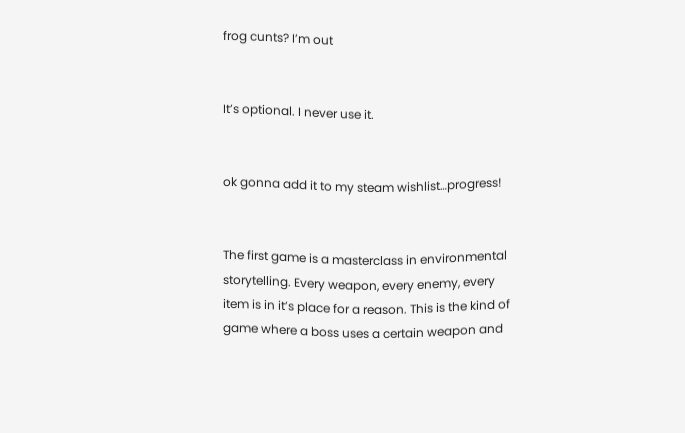frog cunts? I’m out


It’s optional. I never use it.


ok gonna add it to my steam wishlist…progress!


The first game is a masterclass in environmental storytelling. Every weapon, every enemy, every item is in it’s place for a reason. This is the kind of game where a boss uses a certain weapon and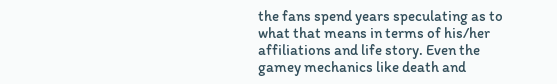the fans spend years speculating as to what that means in terms of his/her affiliations and life story. Even the gamey mechanics like death and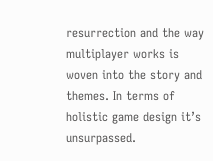resurrection and the way multiplayer works is woven into the story and themes. In terms of holistic game design it’s unsurpassed.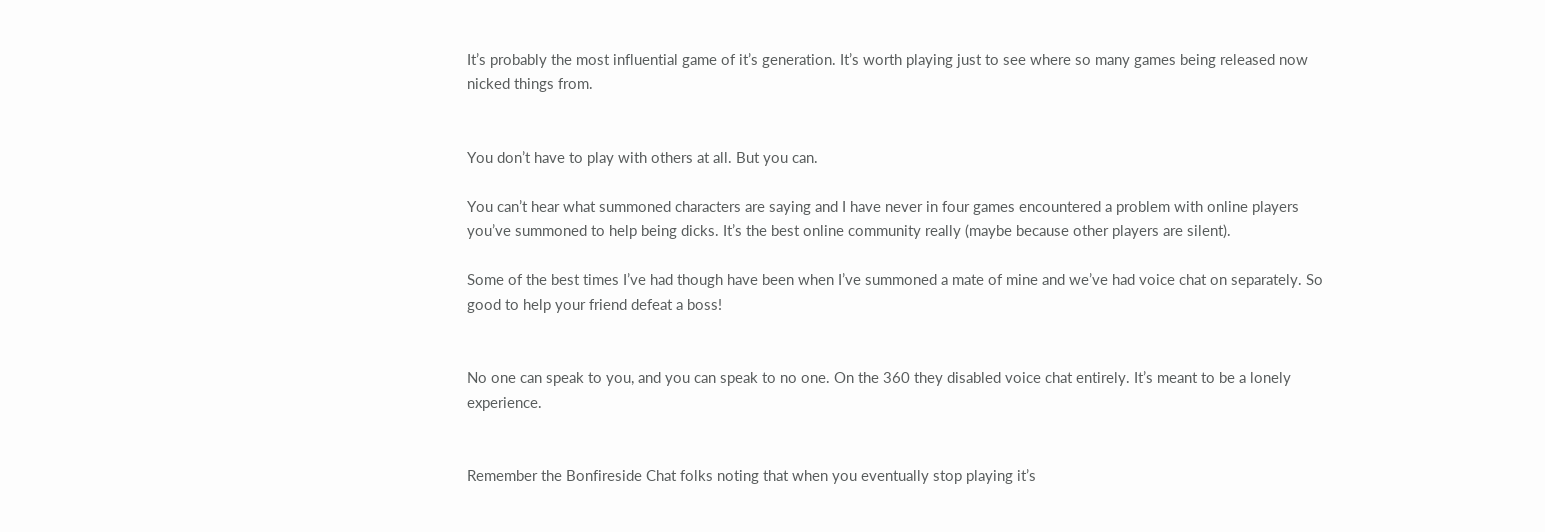It’s probably the most influential game of it’s generation. It’s worth playing just to see where so many games being released now nicked things from.


You don’t have to play with others at all. But you can.

You can’t hear what summoned characters are saying and I have never in four games encountered a problem with online players you’ve summoned to help being dicks. It’s the best online community really (maybe because other players are silent).

Some of the best times I’ve had though have been when I’ve summoned a mate of mine and we’ve had voice chat on separately. So good to help your friend defeat a boss!


No one can speak to you, and you can speak to no one. On the 360 they disabled voice chat entirely. It’s meant to be a lonely experience.


Remember the Bonfireside Chat folks noting that when you eventually stop playing it’s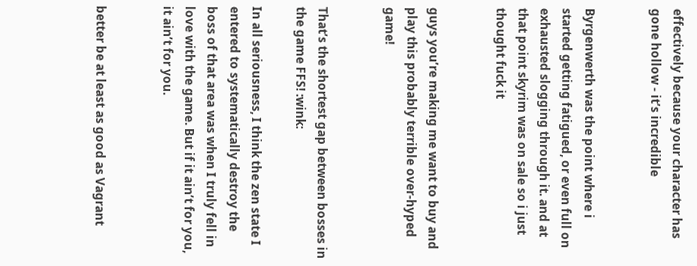effectively because your character has gone hollow - it’s incredible


Byrgenwerth was the point where i started getting fatigued, or even full on exhausted slogging through it. and at that point skyrim was on sale so i just thought fuck it


guys you’re making me want to buy and play this probably terrible over-hyped game!


That’s the shortest gap between bosses in the game FFS! :wink:

In all seriousness, I think the zen state I entered to systematically destroy the boss of that area was when I truly fell in love with the game. But if it ain’t for you, it ain’t for you.


better be at least as good as Vagrant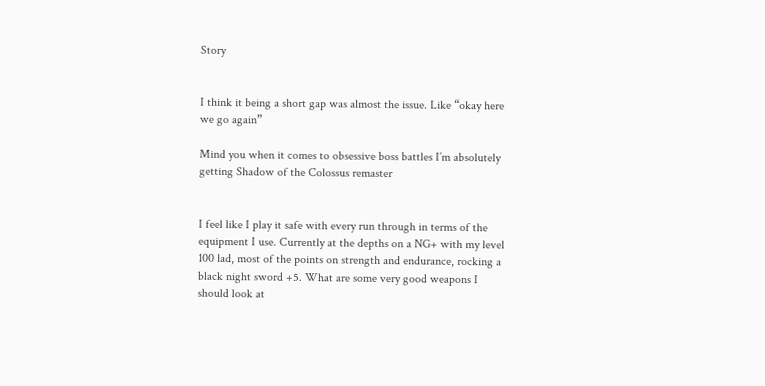Story


I think it being a short gap was almost the issue. Like “okay here we go again”

Mind you when it comes to obsessive boss battles I’m absolutely getting Shadow of the Colossus remaster


I feel like I play it safe with every run through in terms of the equipment I use. Currently at the depths on a NG+ with my level 100 lad, most of the points on strength and endurance, rocking a black night sword +5. What are some very good weapons I should look at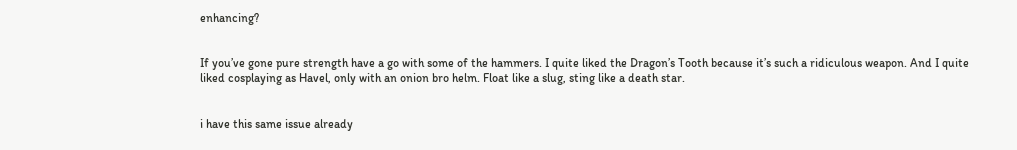enhancing?


If you’ve gone pure strength have a go with some of the hammers. I quite liked the Dragon’s Tooth because it’s such a ridiculous weapon. And I quite liked cosplaying as Havel, only with an onion bro helm. Float like a slug, sting like a death star.


i have this same issue already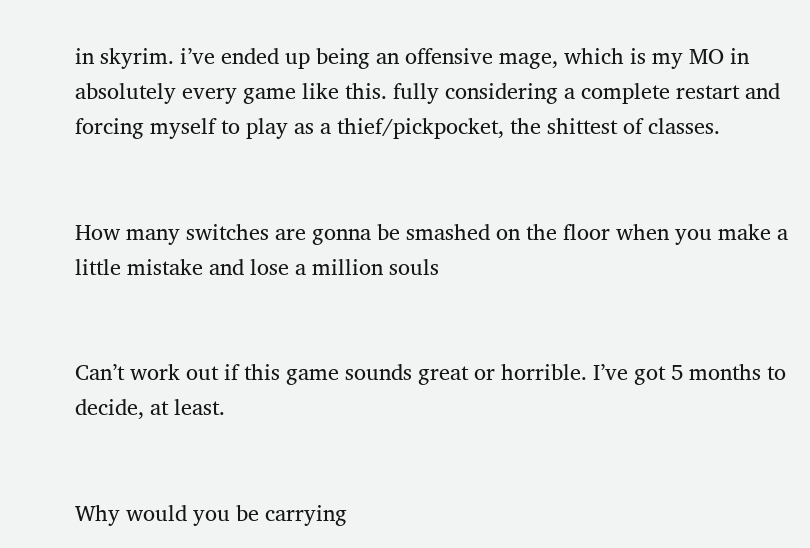in skyrim. i’ve ended up being an offensive mage, which is my MO in absolutely every game like this. fully considering a complete restart and forcing myself to play as a thief/pickpocket, the shittest of classes.


How many switches are gonna be smashed on the floor when you make a little mistake and lose a million souls


Can’t work out if this game sounds great or horrible. I’ve got 5 months to decide, at least.


Why would you be carrying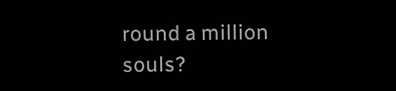round a million souls?